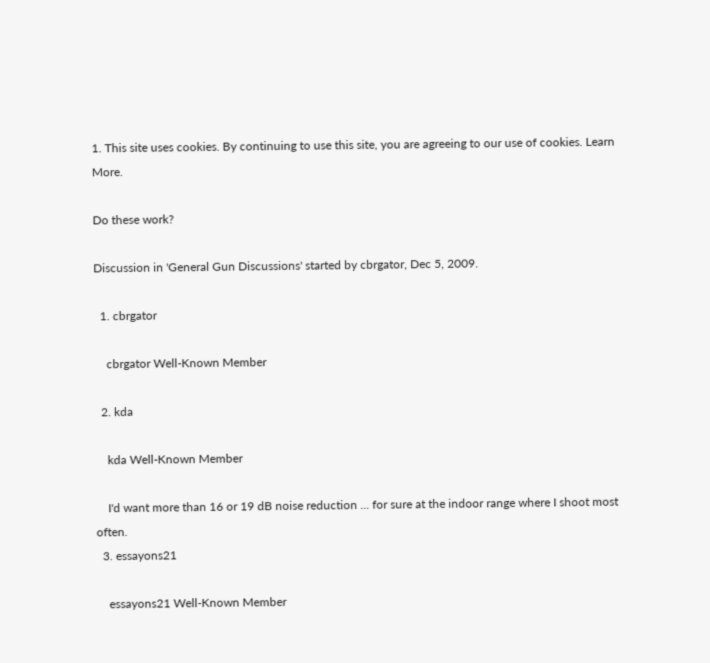1. This site uses cookies. By continuing to use this site, you are agreeing to our use of cookies. Learn More.

Do these work?

Discussion in 'General Gun Discussions' started by cbrgator, Dec 5, 2009.

  1. cbrgator

    cbrgator Well-Known Member

  2. kda

    kda Well-Known Member

    I'd want more than 16 or 19 dB noise reduction ... for sure at the indoor range where I shoot most often.
  3. essayons21

    essayons21 Well-Known Member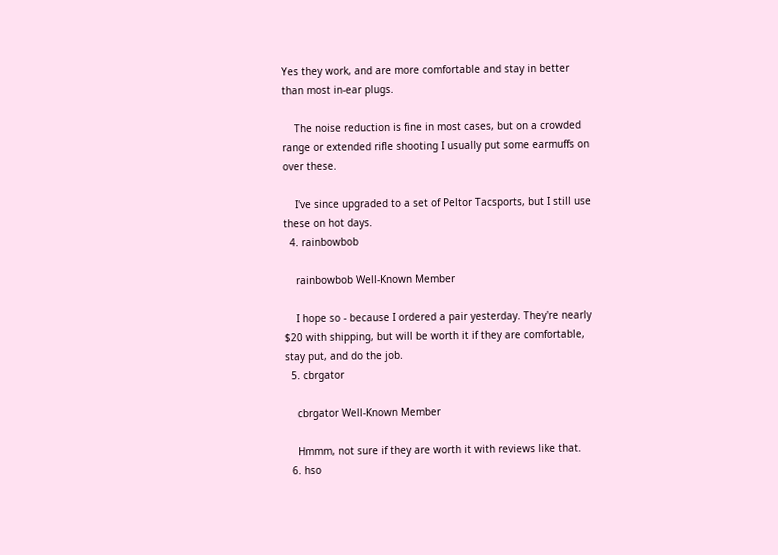Yes they work, and are more comfortable and stay in better than most in-ear plugs.

    The noise reduction is fine in most cases, but on a crowded range or extended rifle shooting I usually put some earmuffs on over these.

    I've since upgraded to a set of Peltor Tacsports, but I still use these on hot days.
  4. rainbowbob

    rainbowbob Well-Known Member

    I hope so - because I ordered a pair yesterday. They're nearly $20 with shipping, but will be worth it if they are comfortable, stay put, and do the job.
  5. cbrgator

    cbrgator Well-Known Member

    Hmmm, not sure if they are worth it with reviews like that.
  6. hso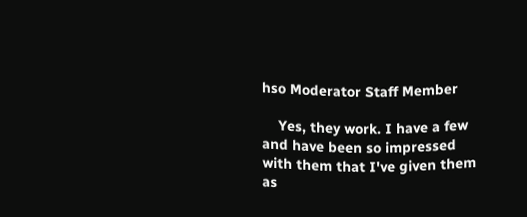hso Moderator Staff Member

    Yes, they work. I have a few and have been so impressed with them that I've given them as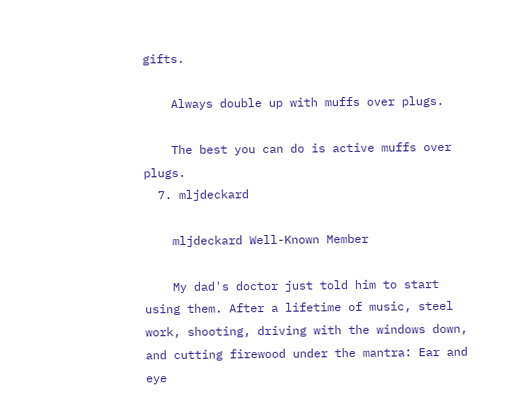gifts.

    Always double up with muffs over plugs.

    The best you can do is active muffs over plugs.
  7. mljdeckard

    mljdeckard Well-Known Member

    My dad's doctor just told him to start using them. After a lifetime of music, steel work, shooting, driving with the windows down, and cutting firewood under the mantra: Ear and eye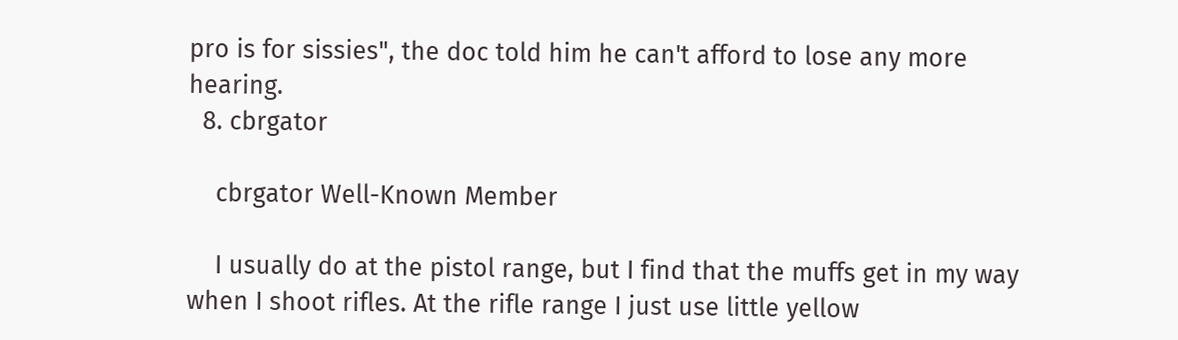pro is for sissies", the doc told him he can't afford to lose any more hearing.
  8. cbrgator

    cbrgator Well-Known Member

    I usually do at the pistol range, but I find that the muffs get in my way when I shoot rifles. At the rifle range I just use little yellow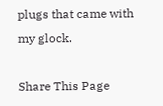plugs that came with my glock.

Share This Page